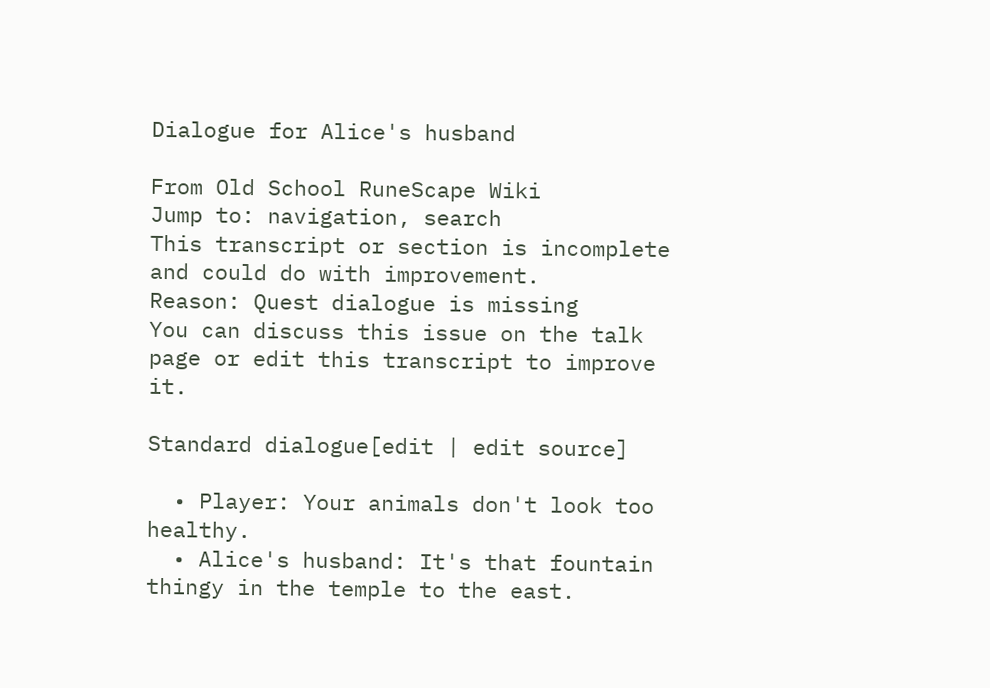Dialogue for Alice's husband

From Old School RuneScape Wiki
Jump to: navigation, search
This transcript or section is incomplete and could do with improvement.
Reason: Quest dialogue is missing
You can discuss this issue on the talk page or edit this transcript to improve it.

Standard dialogue[edit | edit source]

  • Player: Your animals don't look too healthy.
  • Alice's husband: It's that fountain thingy in the temple to the east.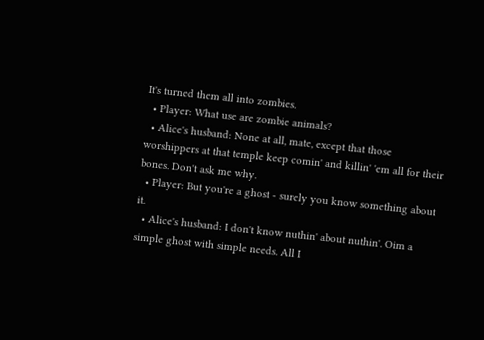It's turned them all into zombies.
  • Player: What use are zombie animals?
  • Alice's husband: None at all, mate, except that those worshippers at that temple keep comin' and killin' 'em all for their bones. Don't ask me why.
  • Player: But you're a ghost - surely you know something about it.
  • Alice's husband: I don't know nuthin' about nuthin'. Oim a simple ghost with simple needs. All I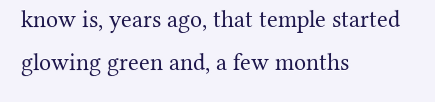know is, years ago, that temple started glowing green and, a few months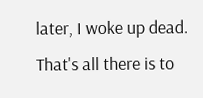later, I woke up dead. That's all there is to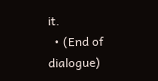it.
  • (End of dialogue)